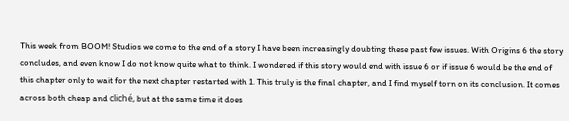This week from BOOM! Studios we come to the end of a story I have been increasingly doubting these past few issues. With Origins 6 the story concludes, and even know I do not know quite what to think. I wondered if this story would end with issue 6 or if issue 6 would be the end of this chapter only to wait for the next chapter restarted with 1. This truly is the final chapter, and I find myself torn on its conclusion. It comes across both cheap and cliché, but at the same time it does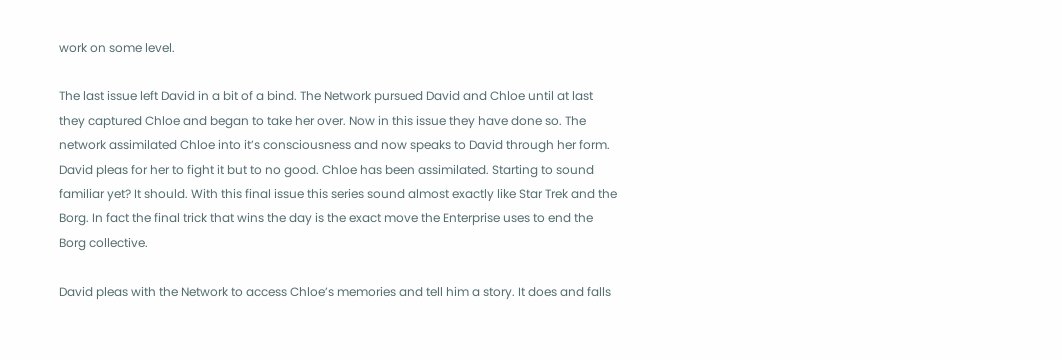work on some level.

The last issue left David in a bit of a bind. The Network pursued David and Chloe until at last they captured Chloe and began to take her over. Now in this issue they have done so. The network assimilated Chloe into it’s consciousness and now speaks to David through her form. David pleas for her to fight it but to no good. Chloe has been assimilated. Starting to sound familiar yet? It should. With this final issue this series sound almost exactly like Star Trek and the Borg. In fact the final trick that wins the day is the exact move the Enterprise uses to end the Borg collective.

David pleas with the Network to access Chloe’s memories and tell him a story. It does and falls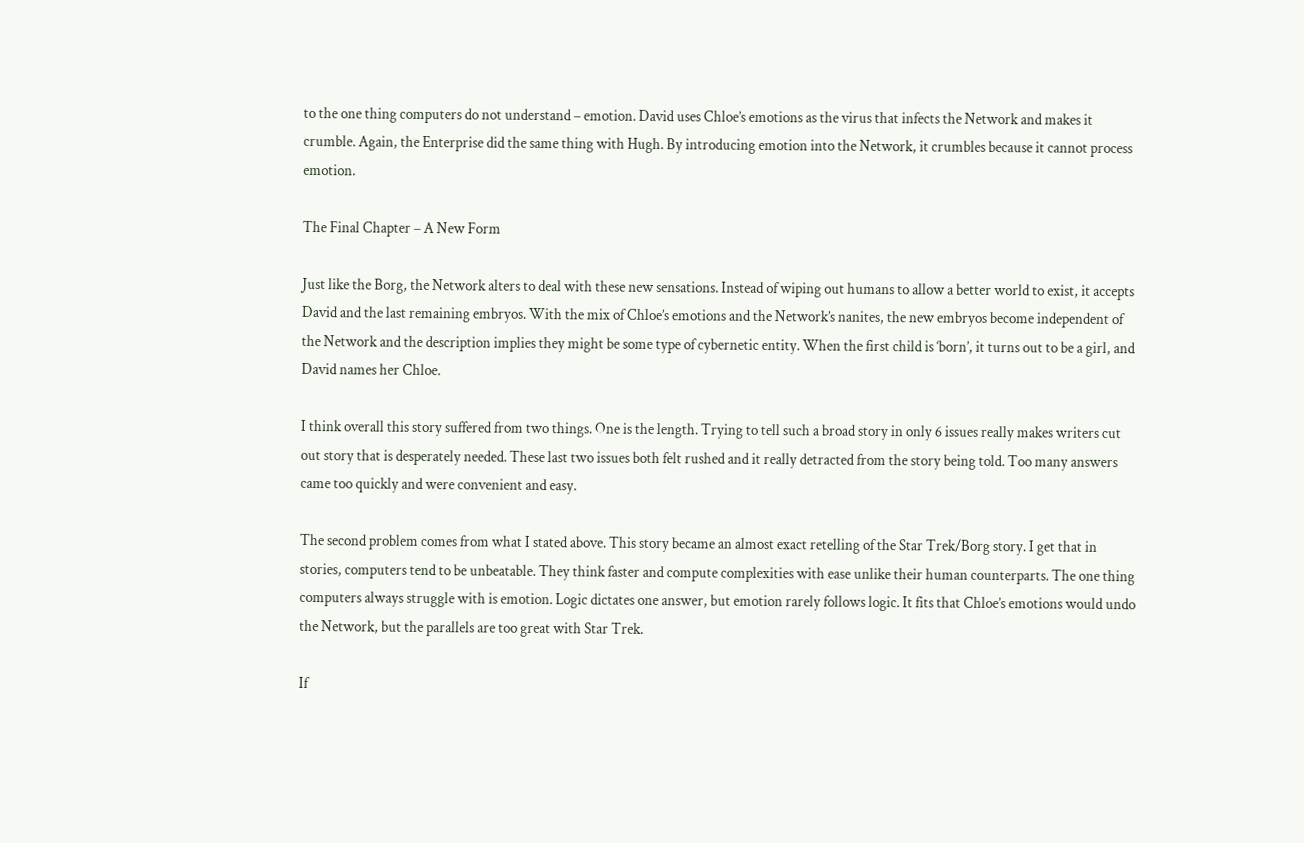to the one thing computers do not understand – emotion. David uses Chloe’s emotions as the virus that infects the Network and makes it crumble. Again, the Enterprise did the same thing with Hugh. By introducing emotion into the Network, it crumbles because it cannot process emotion.

The Final Chapter – A New Form

Just like the Borg, the Network alters to deal with these new sensations. Instead of wiping out humans to allow a better world to exist, it accepts David and the last remaining embryos. With the mix of Chloe’s emotions and the Network’s nanites, the new embryos become independent of the Network and the description implies they might be some type of cybernetic entity. When the first child is ‘born’, it turns out to be a girl, and David names her Chloe.

I think overall this story suffered from two things. One is the length. Trying to tell such a broad story in only 6 issues really makes writers cut out story that is desperately needed. These last two issues both felt rushed and it really detracted from the story being told. Too many answers came too quickly and were convenient and easy.

The second problem comes from what I stated above. This story became an almost exact retelling of the Star Trek/Borg story. I get that in stories, computers tend to be unbeatable. They think faster and compute complexities with ease unlike their human counterparts. The one thing computers always struggle with is emotion. Logic dictates one answer, but emotion rarely follows logic. It fits that Chloe’s emotions would undo the Network, but the parallels are too great with Star Trek.

If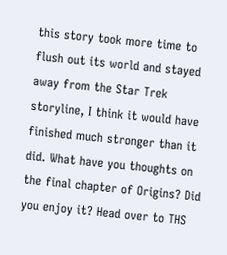this story took more time to flush out its world and stayed away from the Star Trek storyline, I think it would have finished much stronger than it did. What have you thoughts on the final chapter of Origins? Did you enjoy it? Head over to THS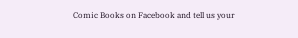Comic Books on Facebook and tell us your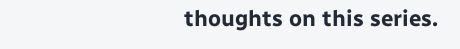thoughts on this series.